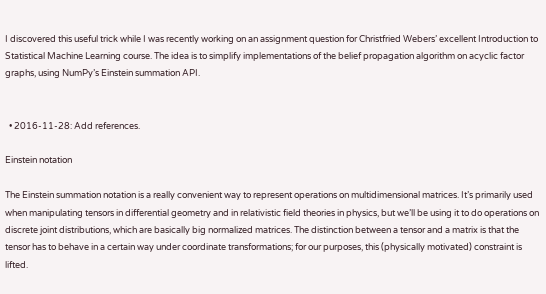I discovered this useful trick while I was recently working on an assignment question for Christfried Webers’ excellent Introduction to Statistical Machine Learning course. The idea is to simplify implementations of the belief propagation algorithm on acyclic factor graphs, using NumPy’s Einstein summation API.


  • 2016-11-28: Add references.

Einstein notation

The Einstein summation notation is a really convenient way to represent operations on multidimensional matrices. It’s primarily used when manipulating tensors in differential geometry and in relativistic field theories in physics, but we’ll be using it to do operations on discrete joint distributions, which are basically big normalized matrices. The distinction between a tensor and a matrix is that the tensor has to behave in a certain way under coordinate transformations; for our purposes, this (physically motivated) constraint is lifted.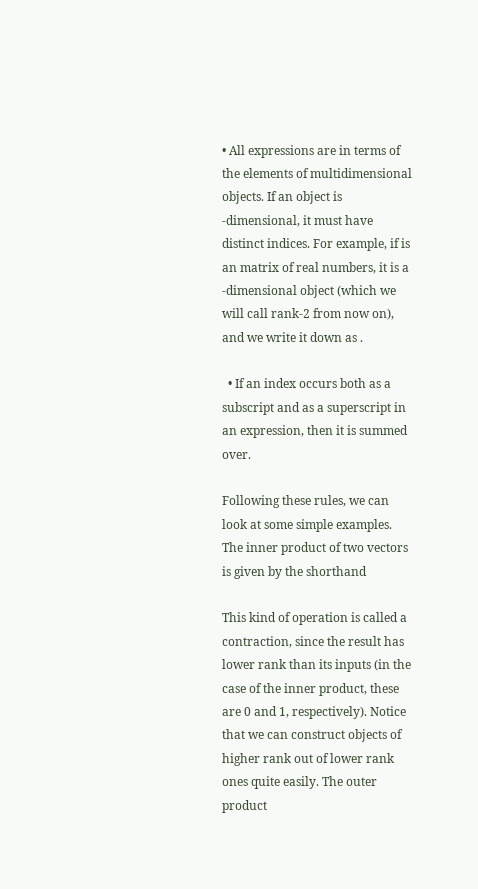• All expressions are in terms of the elements of multidimensional objects. If an object is -dimensional, it must have distinct indices. For example, if is an matrix of real numbers, it is a -dimensional object (which we will call rank-2 from now on), and we write it down as .

  • If an index occurs both as a subscript and as a superscript in an expression, then it is summed over.

Following these rules, we can look at some simple examples. The inner product of two vectors is given by the shorthand

This kind of operation is called a contraction, since the result has lower rank than its inputs (in the case of the inner product, these are 0 and 1, respectively). Notice that we can construct objects of higher rank out of lower rank ones quite easily. The outer product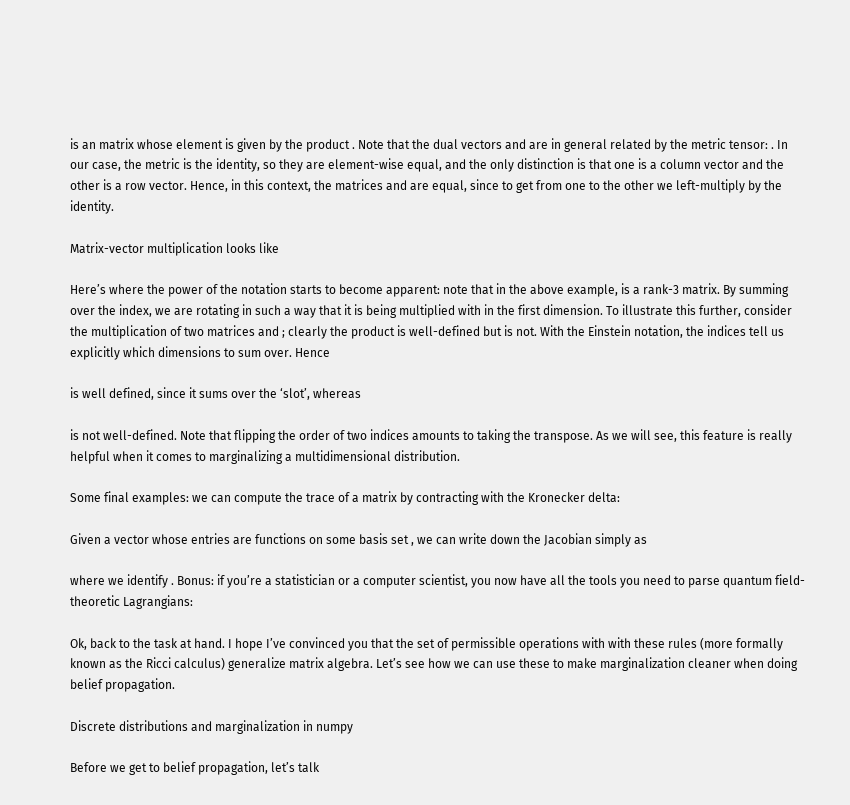is an matrix whose element is given by the product . Note that the dual vectors and are in general related by the metric tensor: . In our case, the metric is the identity, so they are element-wise equal, and the only distinction is that one is a column vector and the other is a row vector. Hence, in this context, the matrices and are equal, since to get from one to the other we left-multiply by the identity.

Matrix-vector multiplication looks like

Here’s where the power of the notation starts to become apparent: note that in the above example, is a rank-3 matrix. By summing over the index, we are rotating in such a way that it is being multiplied with in the first dimension. To illustrate this further, consider the multiplication of two matrices and ; clearly the product is well-defined but is not. With the Einstein notation, the indices tell us explicitly which dimensions to sum over. Hence

is well defined, since it sums over the ‘slot’, whereas

is not well-defined. Note that flipping the order of two indices amounts to taking the transpose. As we will see, this feature is really helpful when it comes to marginalizing a multidimensional distribution.

Some final examples: we can compute the trace of a matrix by contracting with the Kronecker delta:

Given a vector whose entries are functions on some basis set , we can write down the Jacobian simply as

where we identify . Bonus: if you’re a statistician or a computer scientist, you now have all the tools you need to parse quantum field-theoretic Lagrangians:

Ok, back to the task at hand. I hope I’ve convinced you that the set of permissible operations with with these rules (more formally known as the Ricci calculus) generalize matrix algebra. Let’s see how we can use these to make marginalization cleaner when doing belief propagation.

Discrete distributions and marginalization in numpy

Before we get to belief propagation, let’s talk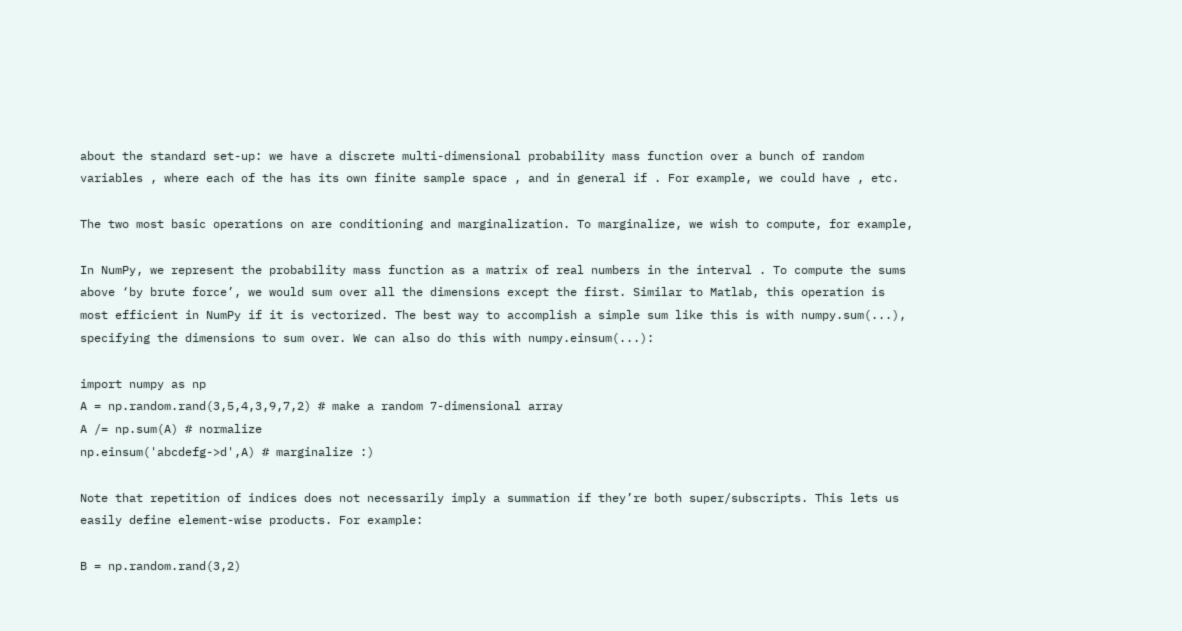about the standard set-up: we have a discrete multi-dimensional probability mass function over a bunch of random variables , where each of the has its own finite sample space , and in general if . For example, we could have , etc.

The two most basic operations on are conditioning and marginalization. To marginalize, we wish to compute, for example,

In NumPy, we represent the probability mass function as a matrix of real numbers in the interval . To compute the sums above ‘by brute force’, we would sum over all the dimensions except the first. Similar to Matlab, this operation is most efficient in NumPy if it is vectorized. The best way to accomplish a simple sum like this is with numpy.sum(...), specifying the dimensions to sum over. We can also do this with numpy.einsum(...):

import numpy as np
A = np.random.rand(3,5,4,3,9,7,2) # make a random 7-dimensional array
A /= np.sum(A) # normalize
np.einsum('abcdefg->d',A) # marginalize :)

Note that repetition of indices does not necessarily imply a summation if they’re both super/subscripts. This lets us easily define element-wise products. For example:

B = np.random.rand(3,2)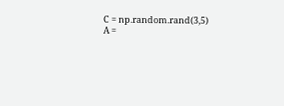C = np.random.rand(3,5)
A =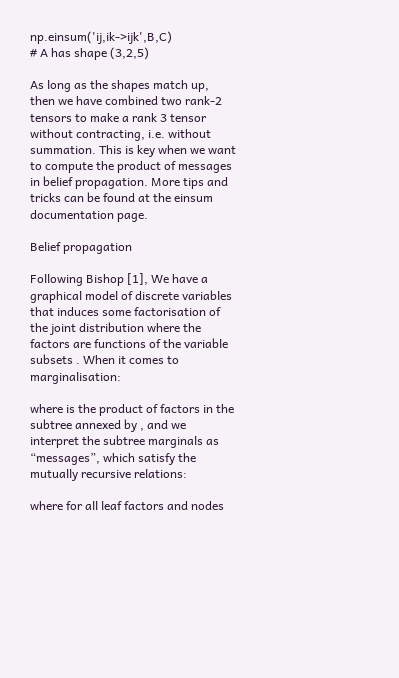np.einsum('ij,ik->ijk',B,C)
# A has shape (3,2,5)

As long as the shapes match up, then we have combined two rank-2 tensors to make a rank 3 tensor without contracting, i.e. without summation. This is key when we want to compute the product of messages in belief propagation. More tips and tricks can be found at the einsum documentation page.

Belief propagation

Following Bishop [1], We have a graphical model of discrete variables that induces some factorisation of the joint distribution where the factors are functions of the variable subsets . When it comes to marginalisation:

where is the product of factors in the subtree annexed by , and we interpret the subtree marginals as “messages”, which satisfy the mutually recursive relations:

where for all leaf factors and nodes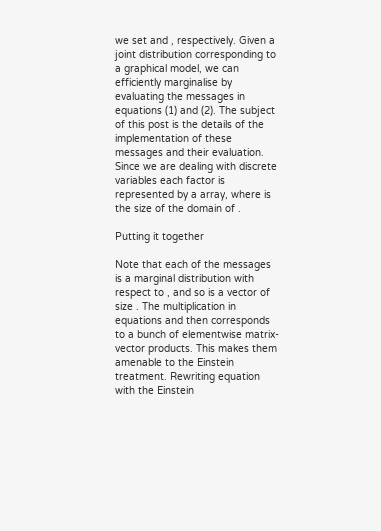we set and , respectively. Given a joint distribution corresponding to a graphical model, we can efficiently marginalise by evaluating the messages in equations (1) and (2). The subject of this post is the details of the implementation of these messages and their evaluation. Since we are dealing with discrete variables each factor is represented by a array, where is the size of the domain of .

Putting it together

Note that each of the messages is a marginal distribution with respect to , and so is a vector of size . The multiplication in equations and then corresponds to a bunch of elementwise matrix-vector products. This makes them amenable to the Einstein treatment. Rewriting equation with the Einstein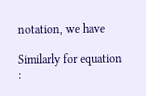notation, we have

Similarly for equation :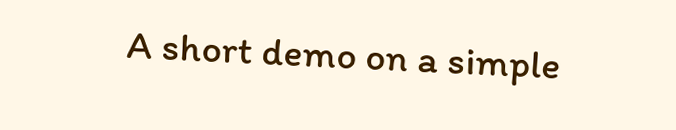A short demo on a simple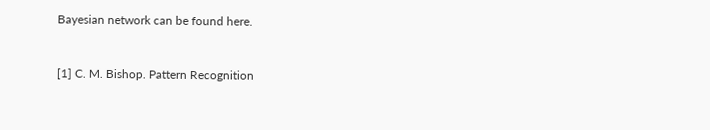Bayesian network can be found here.


[1] C. M. Bishop. Pattern Recognition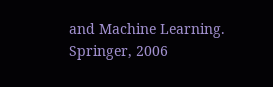and Machine Learning. Springer, 2006